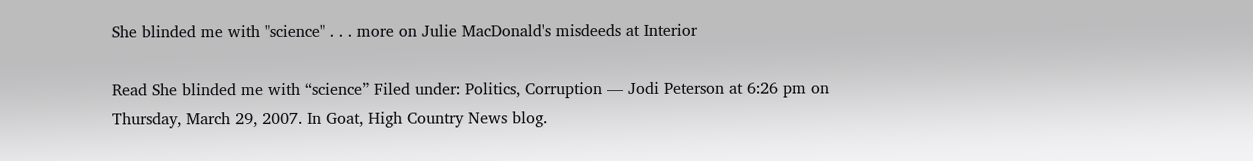She blinded me with "science" . . . more on Julie MacDonald's misdeeds at Interior

Read She blinded me with “science” Filed under: Politics, Corruption — Jodi Peterson at 6:26 pm on Thursday, March 29, 2007. In Goat, High Country News blog.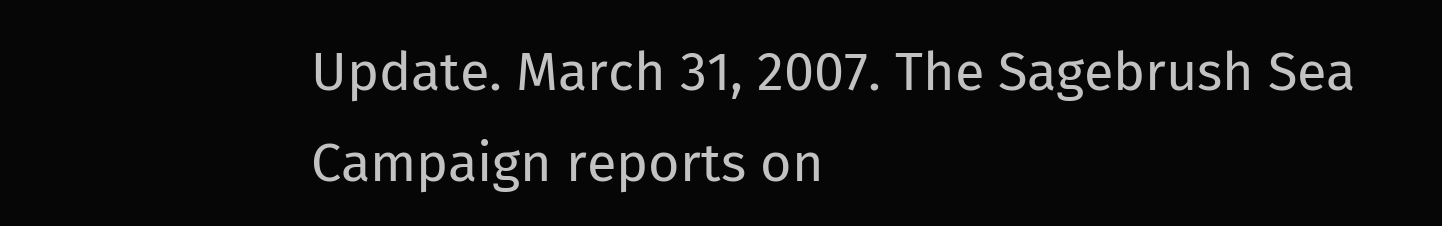Update. March 31, 2007. The Sagebrush Sea Campaign reports on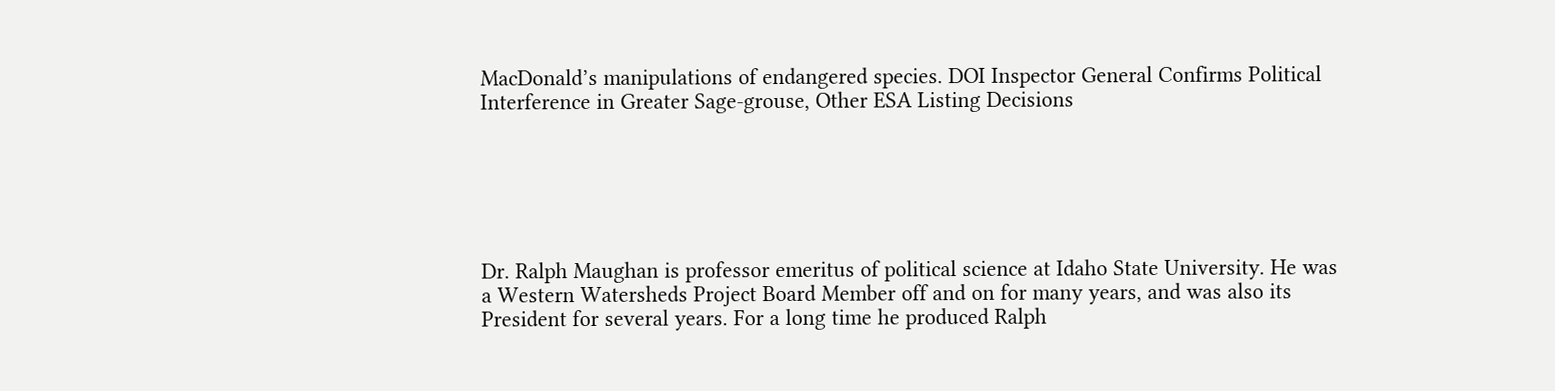MacDonald’s manipulations of endangered species. DOI Inspector General Confirms Political Interference in Greater Sage-grouse, Other ESA Listing Decisions






Dr. Ralph Maughan is professor emeritus of political science at Idaho State University. He was a Western Watersheds Project Board Member off and on for many years, and was also its President for several years. For a long time he produced Ralph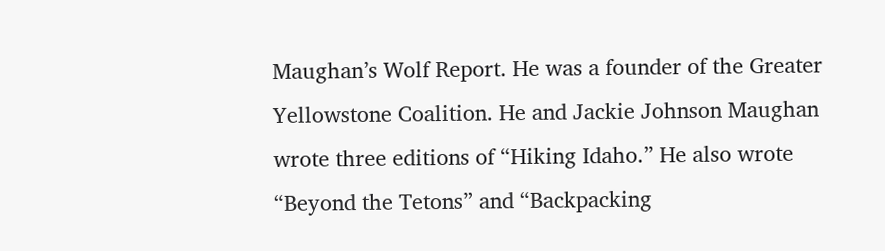Maughan’s Wolf Report. He was a founder of the Greater Yellowstone Coalition. He and Jackie Johnson Maughan wrote three editions of “Hiking Idaho.” He also wrote “Beyond the Tetons” and “Backpacking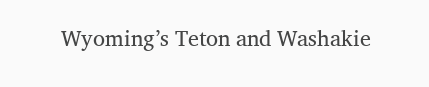Wyoming’s Teton and Washakie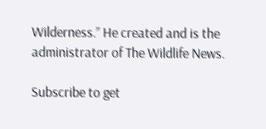Wilderness.” He created and is the administrator of The Wildlife News.

Subscribe to get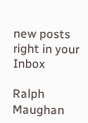new posts right in your Inbox

Ralph Maughan